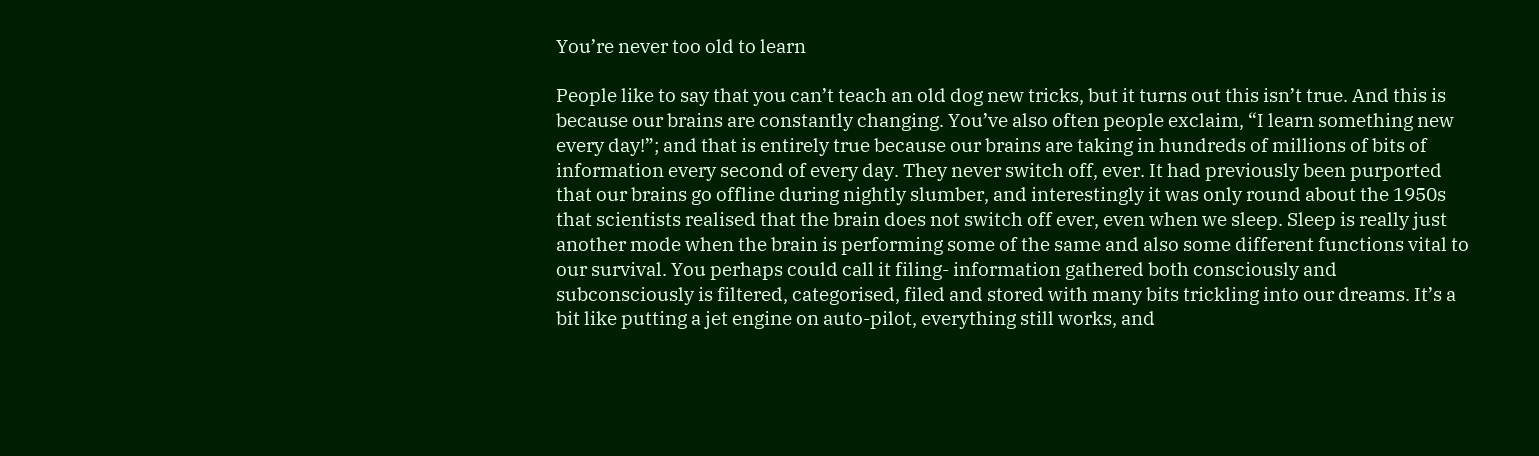You’re never too old to learn

People like to say that you can’t teach an old dog new tricks, but it turns out this isn’t true. And this is because our brains are constantly changing. You’ve also often people exclaim, “I learn something new every day!”; and that is entirely true because our brains are taking in hundreds of millions of bits of information every second of every day. They never switch off, ever. It had previously been purported that our brains go offline during nightly slumber, and interestingly it was only round about the 1950s that scientists realised that the brain does not switch off ever, even when we sleep. Sleep is really just another mode when the brain is performing some of the same and also some different functions vital to our survival. You perhaps could call it filing- information gathered both consciously and subconsciously is filtered, categorised, filed and stored with many bits trickling into our dreams. It’s a bit like putting a jet engine on auto-pilot, everything still works, and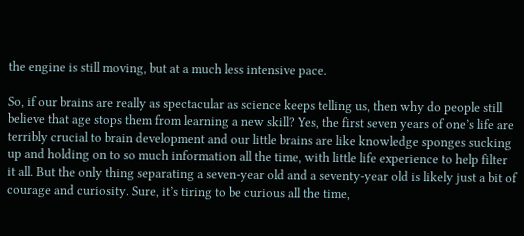the engine is still moving, but at a much less intensive pace.

So, if our brains are really as spectacular as science keeps telling us, then why do people still believe that age stops them from learning a new skill? Yes, the first seven years of one’s life are terribly crucial to brain development and our little brains are like knowledge sponges sucking up and holding on to so much information all the time, with little life experience to help filter it all. But the only thing separating a seven-year old and a seventy-year old is likely just a bit of courage and curiosity. Sure, it’s tiring to be curious all the time,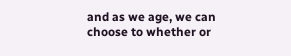and as we age, we can choose to whether or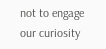not to engage our curiosity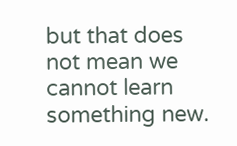but that does not mean we cannot learn something new.